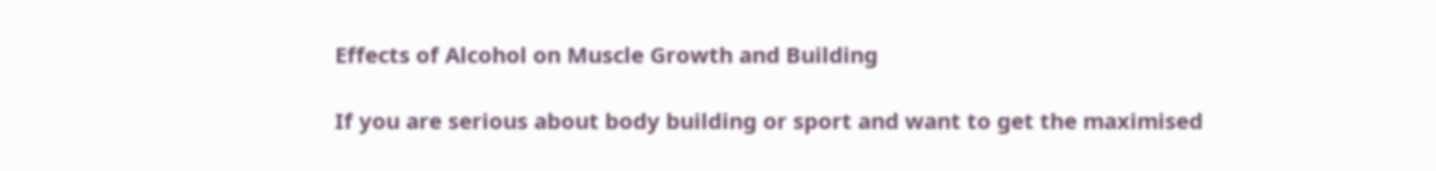Effects of Alcohol on Muscle Growth and Building

If you are serious about body building or sport and want to get the maximised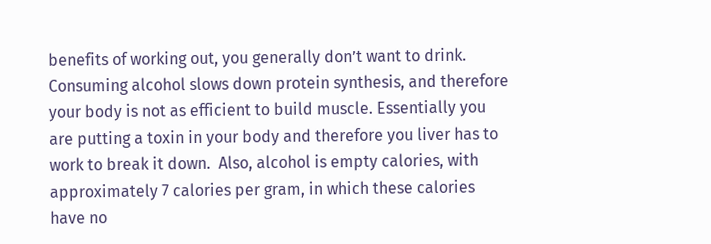benefits of working out, you generally don’t want to drink.  Consuming alcohol slows down protein synthesis, and therefore your body is not as efficient to build muscle. Essentially you are putting a toxin in your body and therefore you liver has to work to break it down.  Also, alcohol is empty calories, with approximately 7 calories per gram, in which these calories have no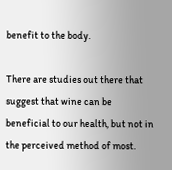benefit to the body.

There are studies out there that suggest that wine can be beneficial to our health, but not in the perceived method of most.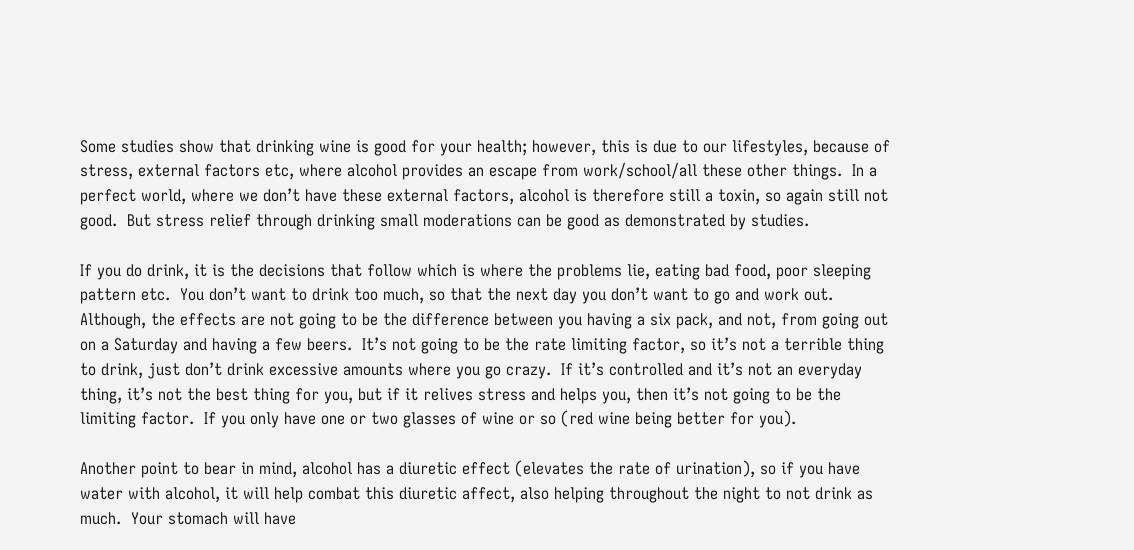Some studies show that drinking wine is good for your health; however, this is due to our lifestyles, because of stress, external factors etc, where alcohol provides an escape from work/school/all these other things.  In a perfect world, where we don’t have these external factors, alcohol is therefore still a toxin, so again still not good.  But stress relief through drinking small moderations can be good as demonstrated by studies.

If you do drink, it is the decisions that follow which is where the problems lie, eating bad food, poor sleeping pattern etc.  You don’t want to drink too much, so that the next day you don’t want to go and work out.  Although, the effects are not going to be the difference between you having a six pack, and not, from going out on a Saturday and having a few beers.  It’s not going to be the rate limiting factor, so it’s not a terrible thing to drink, just don’t drink excessive amounts where you go crazy.  If it’s controlled and it’s not an everyday thing, it’s not the best thing for you, but if it relives stress and helps you, then it’s not going to be the limiting factor.  If you only have one or two glasses of wine or so (red wine being better for you).

Another point to bear in mind, alcohol has a diuretic effect (elevates the rate of urination), so if you have water with alcohol, it will help combat this diuretic affect, also helping throughout the night to not drink as much.  Your stomach will have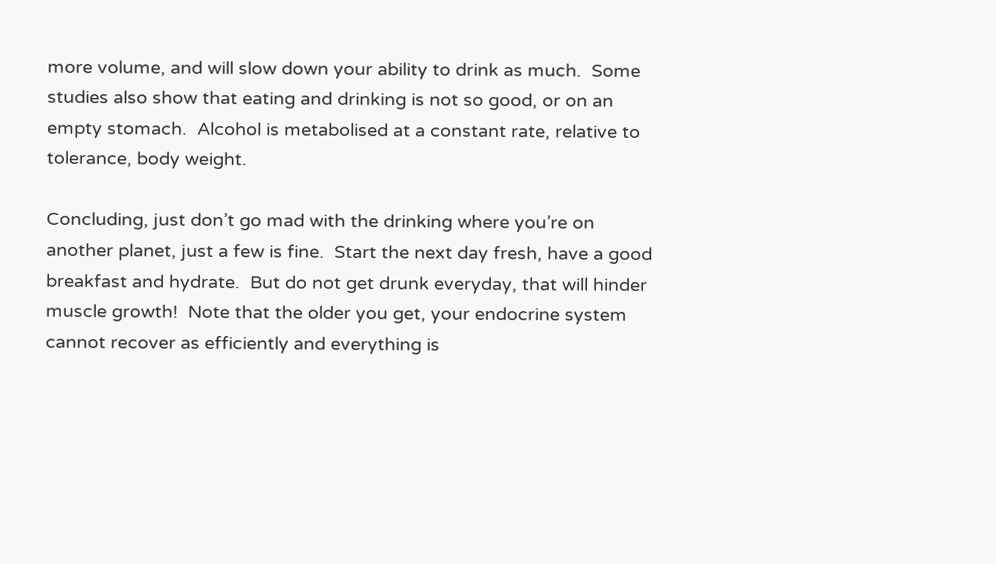more volume, and will slow down your ability to drink as much.  Some studies also show that eating and drinking is not so good, or on an empty stomach.  Alcohol is metabolised at a constant rate, relative to tolerance, body weight.

Concluding, just don’t go mad with the drinking where you’re on another planet, just a few is fine.  Start the next day fresh, have a good breakfast and hydrate.  But do not get drunk everyday, that will hinder muscle growth!  Note that the older you get, your endocrine system cannot recover as efficiently and everything is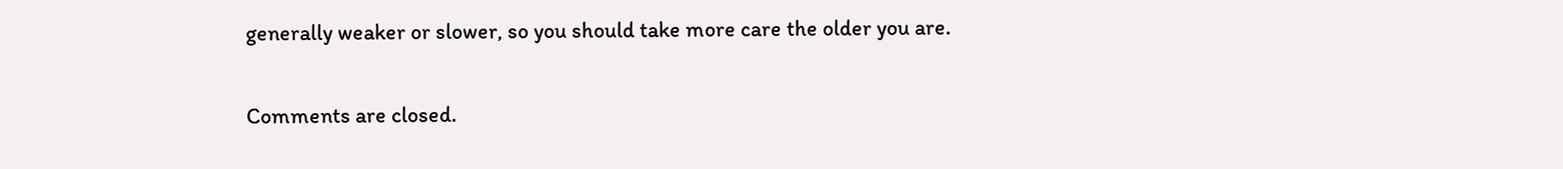generally weaker or slower, so you should take more care the older you are.

Comments are closed.